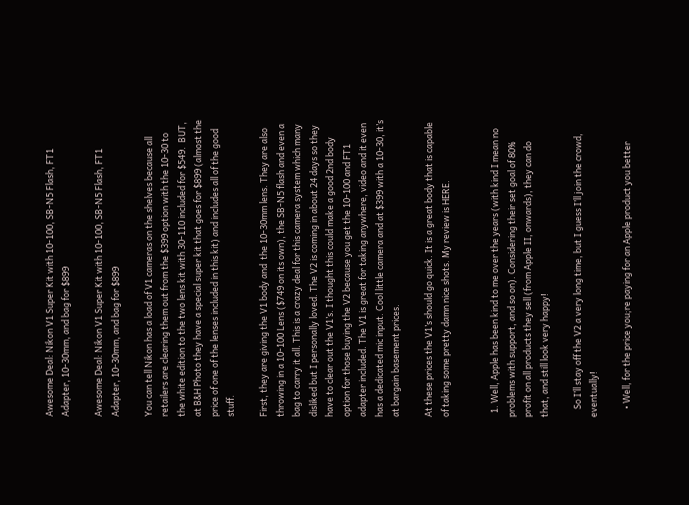Awesome Deal: Nikon V1 Super Kit with 10-100, SB-N5 Flash, FT1 Adapter, 10-30mm, and bag for $899

Awesome Deal: Nikon V1 Super Kit with 10-100, SB-N5 Flash, FT1 Adapter, 10-30mm, and bag for $899

You can tell Nikon has a load of V1 cameras on the shelves because all retailers are clearing them out from the $399 option with the 10-30 to the white edition to the two lens kit with 30-110 included for $549.  BUT, at B&H Photo they have a special super kit that goes for $899 (almost the price of one of the lenses included in this kit) and includes all of the good stuff.

First, they are giving the V1 body and  the 10-30mm lens. They are also throwing in a 10-100 Lens ($749 on its own), the SB-N5 flash and even a bag to carry it all. This is a crazy deal for this camera system which many disliked but I personally loved. The V2 is coming in about 24 days so they have to clear out the V1’s. I thought this could make a good 2nd body option for those buying the V2 because you get the 10-100 and FT1 adapter included. The V1 is great for taking anywhere, video and it even has a dedicated mic input. Cool little camera and at $399 with a 10-30, it’s at bargain basement prices.

At these prices the V1’s should go quick. It is a great body that is capable of taking some pretty damn nice shots. My review is HERE.


  1. Well, Apple has been kind to me over the years (with kind I mean no problems with support, and so on). Considering their set goal of 80% profit on all products they sell (from Apple II, onwards), they can do that, and still look very happy!

    So I’ll stay off the V2 a very long time, but I guess I’ll join the crowd, eventually!

    • Well, for the price you;re paying for an Apple product you better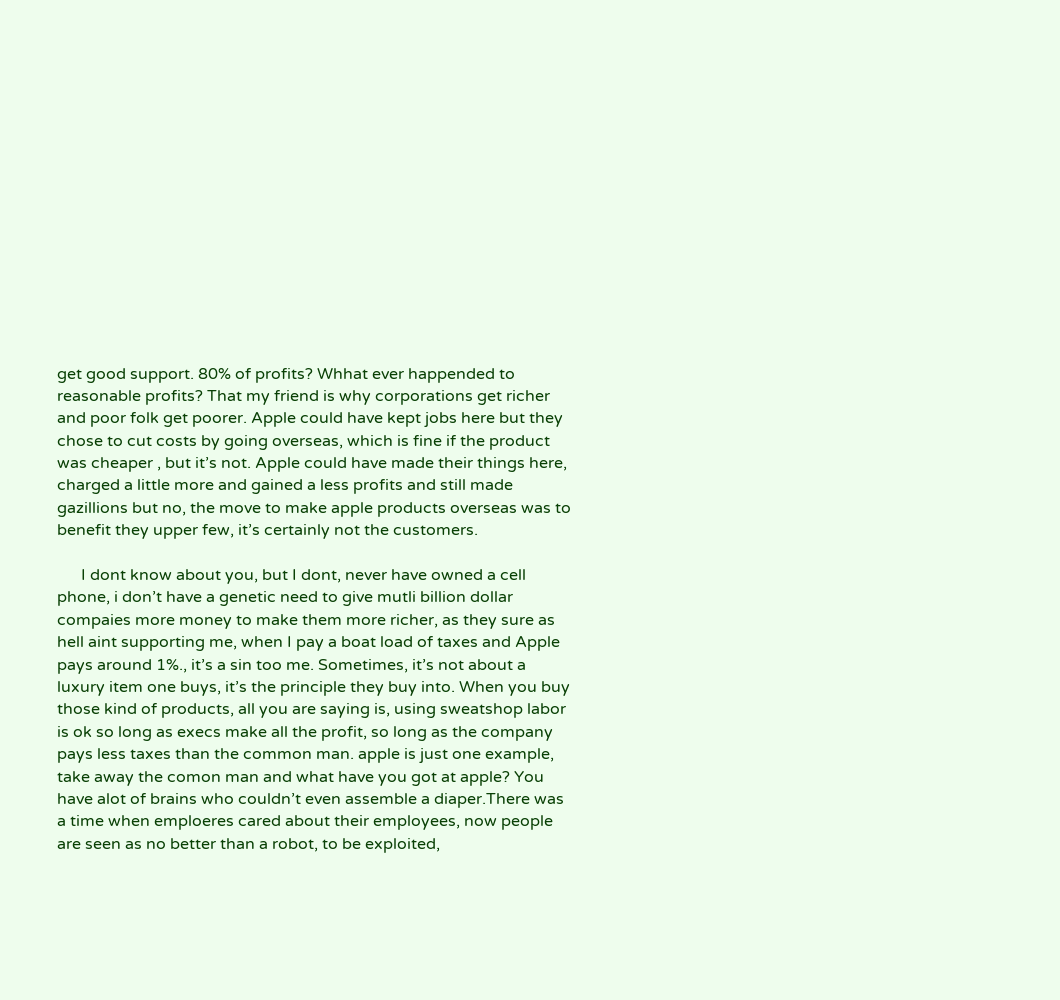get good support. 80% of profits? Whhat ever happended to reasonable profits? That my friend is why corporations get richer and poor folk get poorer. Apple could have kept jobs here but they chose to cut costs by going overseas, which is fine if the product was cheaper , but it’s not. Apple could have made their things here, charged a little more and gained a less profits and still made gazillions but no, the move to make apple products overseas was to benefit they upper few, it’s certainly not the customers.

      I dont know about you, but I dont, never have owned a cell phone, i don’t have a genetic need to give mutli billion dollar compaies more money to make them more richer, as they sure as hell aint supporting me, when I pay a boat load of taxes and Apple pays around 1%., it’s a sin too me. Sometimes, it’s not about a luxury item one buys, it’s the principle they buy into. When you buy those kind of products, all you are saying is, using sweatshop labor is ok so long as execs make all the profit, so long as the company pays less taxes than the common man. apple is just one example, take away the comon man and what have you got at apple? You have alot of brains who couldn’t even assemble a diaper.There was a time when emploeres cared about their employees, now people are seen as no better than a robot, to be exploited,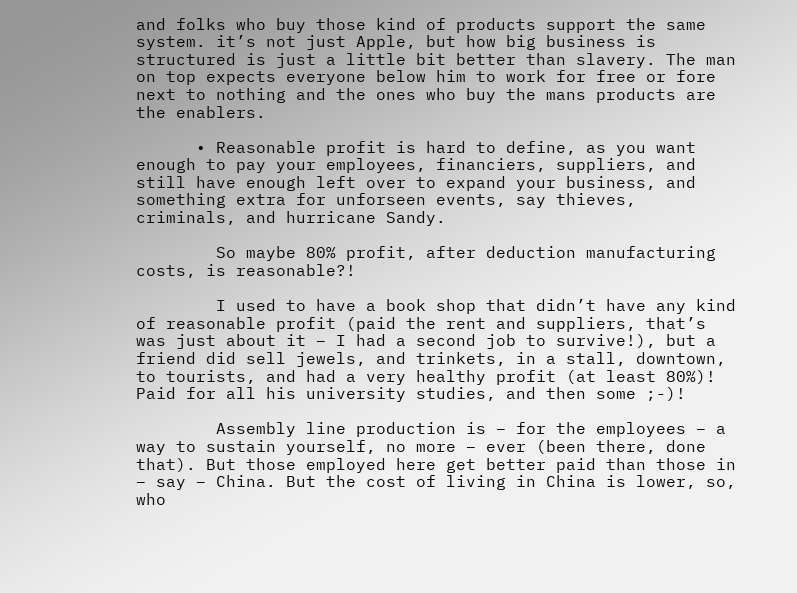and folks who buy those kind of products support the same system. it’s not just Apple, but how big business is structured is just a little bit better than slavery. The man on top expects everyone below him to work for free or fore next to nothing and the ones who buy the mans products are the enablers.

      • Reasonable profit is hard to define, as you want enough to pay your employees, financiers, suppliers, and still have enough left over to expand your business, and something extra for unforseen events, say thieves, criminals, and hurricane Sandy.

        So maybe 80% profit, after deduction manufacturing costs, is reasonable?!

        I used to have a book shop that didn’t have any kind of reasonable profit (paid the rent and suppliers, that’s was just about it – I had a second job to survive!), but a friend did sell jewels, and trinkets, in a stall, downtown, to tourists, and had a very healthy profit (at least 80%)! Paid for all his university studies, and then some ;-)!

        Assembly line production is – for the employees – a way to sustain yourself, no more – ever (been there, done that). But those employed here get better paid than those in – say – China. But the cost of living in China is lower, so, who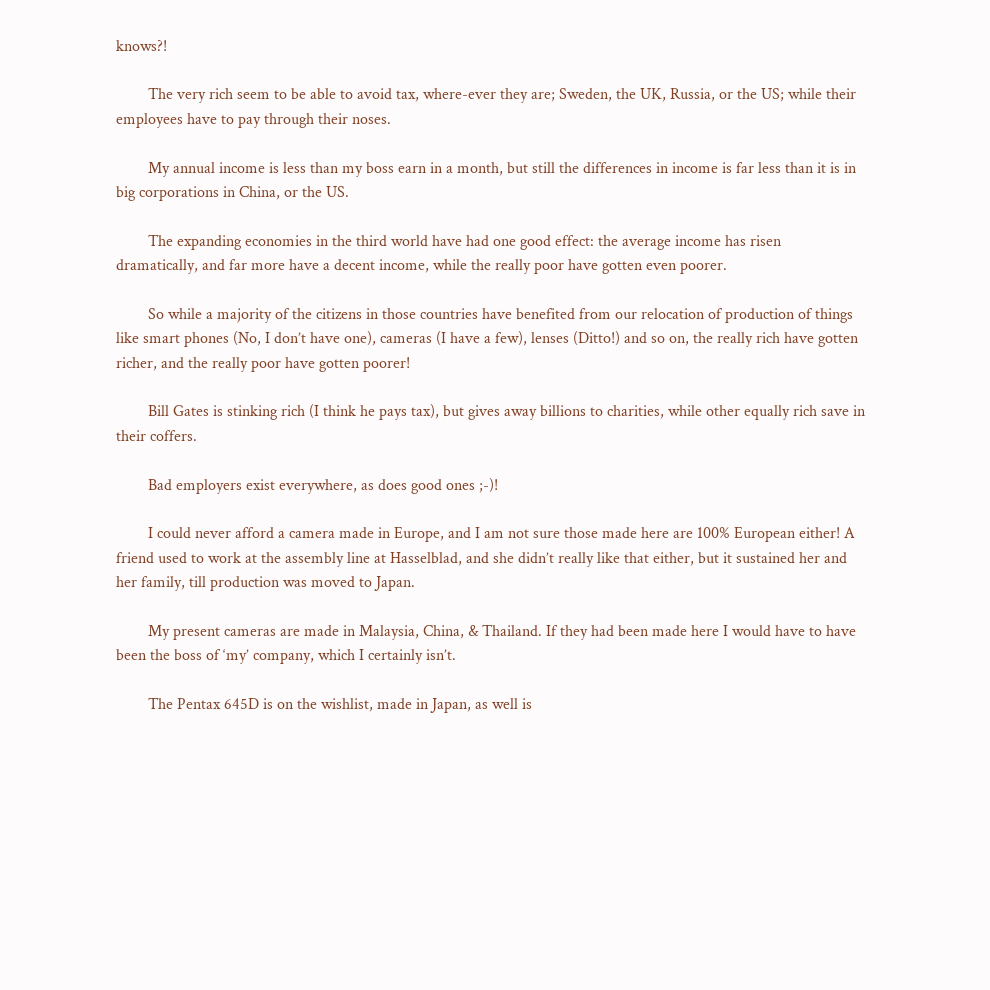knows?!

        The very rich seem to be able to avoid tax, where-ever they are; Sweden, the UK, Russia, or the US; while their employees have to pay through their noses.

        My annual income is less than my boss earn in a month, but still the differences in income is far less than it is in big corporations in China, or the US.

        The expanding economies in the third world have had one good effect: the average income has risen dramatically, and far more have a decent income, while the really poor have gotten even poorer.

        So while a majority of the citizens in those countries have benefited from our relocation of production of things like smart phones (No, I don’t have one), cameras (I have a few), lenses (Ditto!) and so on, the really rich have gotten richer, and the really poor have gotten poorer!

        Bill Gates is stinking rich (I think he pays tax), but gives away billions to charities, while other equally rich save in their coffers.

        Bad employers exist everywhere, as does good ones ;-)!

        I could never afford a camera made in Europe, and I am not sure those made here are 100% European either! A friend used to work at the assembly line at Hasselblad, and she didn’t really like that either, but it sustained her and her family, till production was moved to Japan.

        My present cameras are made in Malaysia, China, & Thailand. If they had been made here I would have to have been the boss of ‘my’ company, which I certainly isn’t.

        The Pentax 645D is on the wishlist, made in Japan, as well is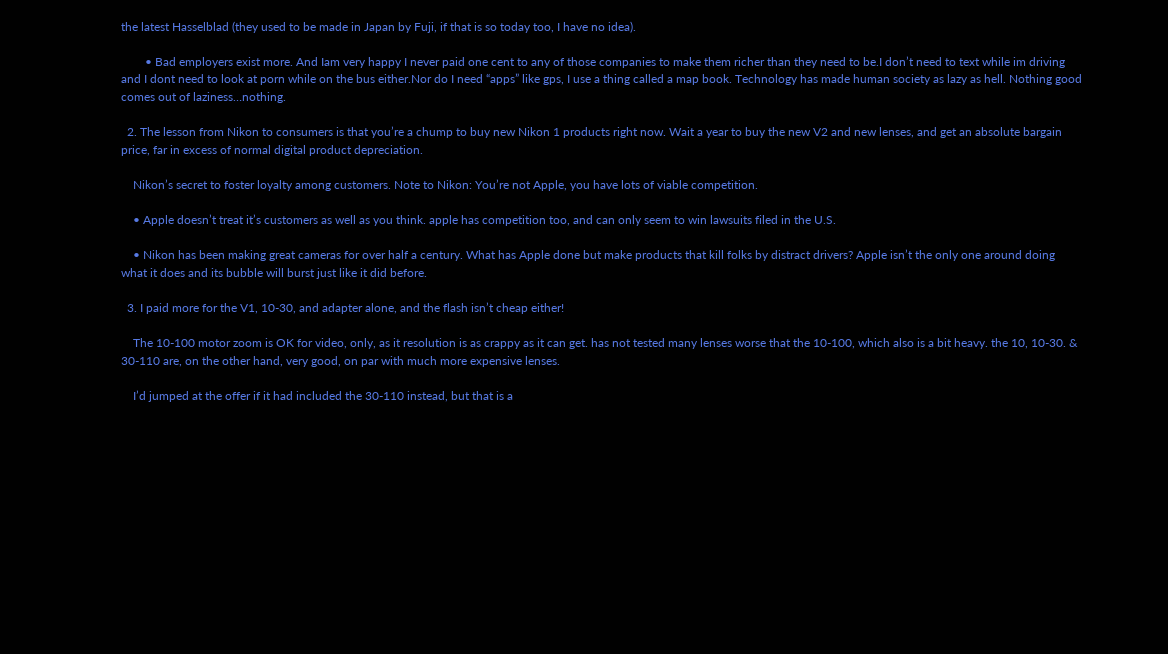the latest Hasselblad (they used to be made in Japan by Fuji, if that is so today too, I have no idea).

        • Bad employers exist more. And Iam very happy I never paid one cent to any of those companies to make them richer than they need to be.I don’t need to text while im driving and I dont need to look at porn while on the bus either.Nor do I need “apps” like gps, I use a thing called a map book. Technology has made human society as lazy as hell. Nothing good comes out of laziness…nothing.

  2. The lesson from Nikon to consumers is that you’re a chump to buy new Nikon 1 products right now. Wait a year to buy the new V2 and new lenses, and get an absolute bargain price, far in excess of normal digital product depreciation.

    Nikon’s secret to foster loyalty among customers. Note to Nikon: You’re not Apple, you have lots of viable competition.

    • Apple doesn’t treat it’s customers as well as you think. apple has competition too, and can only seem to win lawsuits filed in the U.S.

    • Nikon has been making great cameras for over half a century. What has Apple done but make products that kill folks by distract drivers? Apple isn’t the only one around doing what it does and its bubble will burst just like it did before.

  3. I paid more for the V1, 10-30, and adapter alone, and the flash isn’t cheap either!

    The 10-100 motor zoom is OK for video, only, as it resolution is as crappy as it can get. has not tested many lenses worse that the 10-100, which also is a bit heavy. the 10, 10-30. & 30-110 are, on the other hand, very good, on par with much more expensive lenses.

    I’d jumped at the offer if it had included the 30-110 instead, but that is a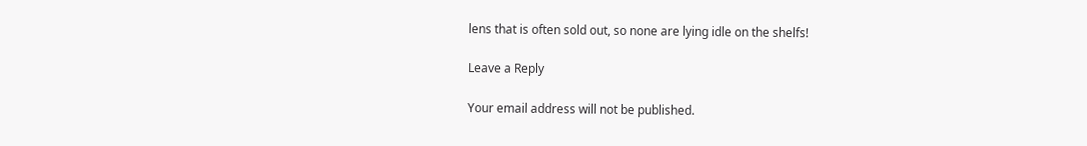lens that is often sold out, so none are lying idle on the shelfs!

Leave a Reply

Your email address will not be published.